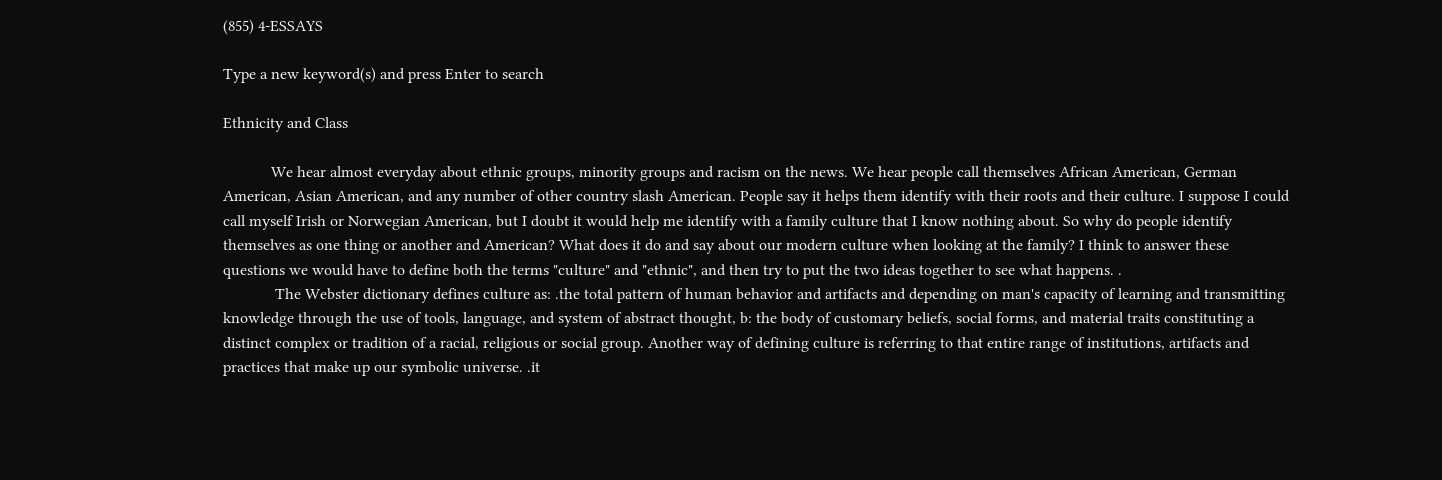(855) 4-ESSAYS

Type a new keyword(s) and press Enter to search

Ethnicity and Class

            We hear almost everyday about ethnic groups, minority groups and racism on the news. We hear people call themselves African American, German American, Asian American, and any number of other country slash American. People say it helps them identify with their roots and their culture. I suppose I could call myself Irish or Norwegian American, but I doubt it would help me identify with a family culture that I know nothing about. So why do people identify themselves as one thing or another and American? What does it do and say about our modern culture when looking at the family? I think to answer these questions we would have to define both the terms "culture" and "ethnic", and then try to put the two ideas together to see what happens. .
             The Webster dictionary defines culture as: .the total pattern of human behavior and artifacts and depending on man's capacity of learning and transmitting knowledge through the use of tools, language, and system of abstract thought, b: the body of customary beliefs, social forms, and material traits constituting a distinct complex or tradition of a racial, religious or social group. Another way of defining culture is referring to that entire range of institutions, artifacts and practices that make up our symbolic universe. .it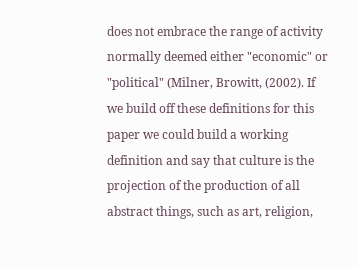does not embrace the range of activity normally deemed either "economic" or "political" (Milner, Browitt, (2002). If we build off these definitions for this paper we could build a working definition and say that culture is the projection of the production of all abstract things, such as art, religion,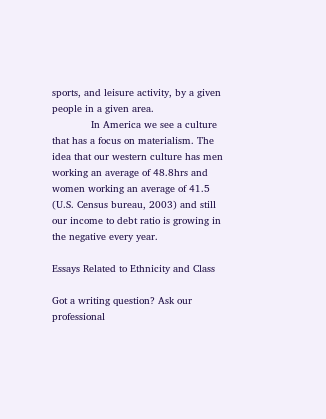sports, and leisure activity, by a given people in a given area.
             In America we see a culture that has a focus on materialism. The idea that our western culture has men working an average of 48.8hrs and women working an average of 41.5 (U.S. Census bureau, 2003) and still our income to debt ratio is growing in the negative every year.

Essays Related to Ethnicity and Class

Got a writing question? Ask our professional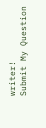writer!
Submit My Question